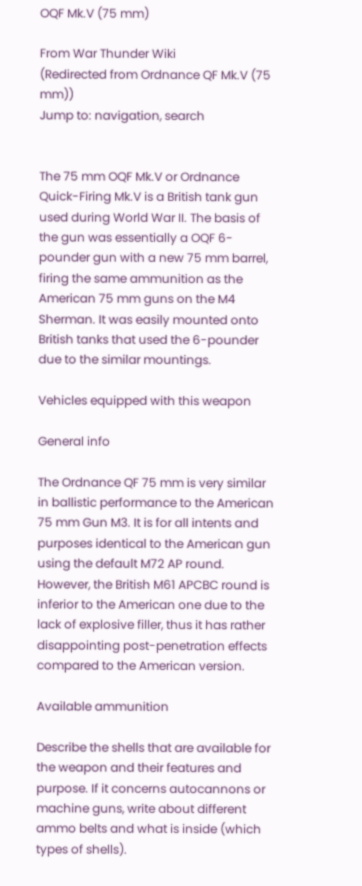OQF Mk.V (75 mm)

From War Thunder Wiki
(Redirected from Ordnance QF Mk.V (75 mm))
Jump to: navigation, search


The 75 mm OQF Mk.V or Ordnance Quick-Firing Mk.V is a British tank gun used during World War II. The basis of the gun was essentially a OQF 6-pounder gun with a new 75 mm barrel, firing the same ammunition as the American 75 mm guns on the M4 Sherman. It was easily mounted onto British tanks that used the 6-pounder due to the similar mountings.

Vehicles equipped with this weapon

General info

The Ordnance QF 75 mm is very similar in ballistic performance to the American 75 mm Gun M3. It is for all intents and purposes identical to the American gun using the default M72 AP round. However, the British M61 APCBC round is inferior to the American one due to the lack of explosive filler, thus it has rather disappointing post-penetration effects compared to the American version.

Available ammunition

Describe the shells that are available for the weapon and their features and purpose. If it concerns autocannons or machine guns, write about different ammo belts and what is inside (which types of shells).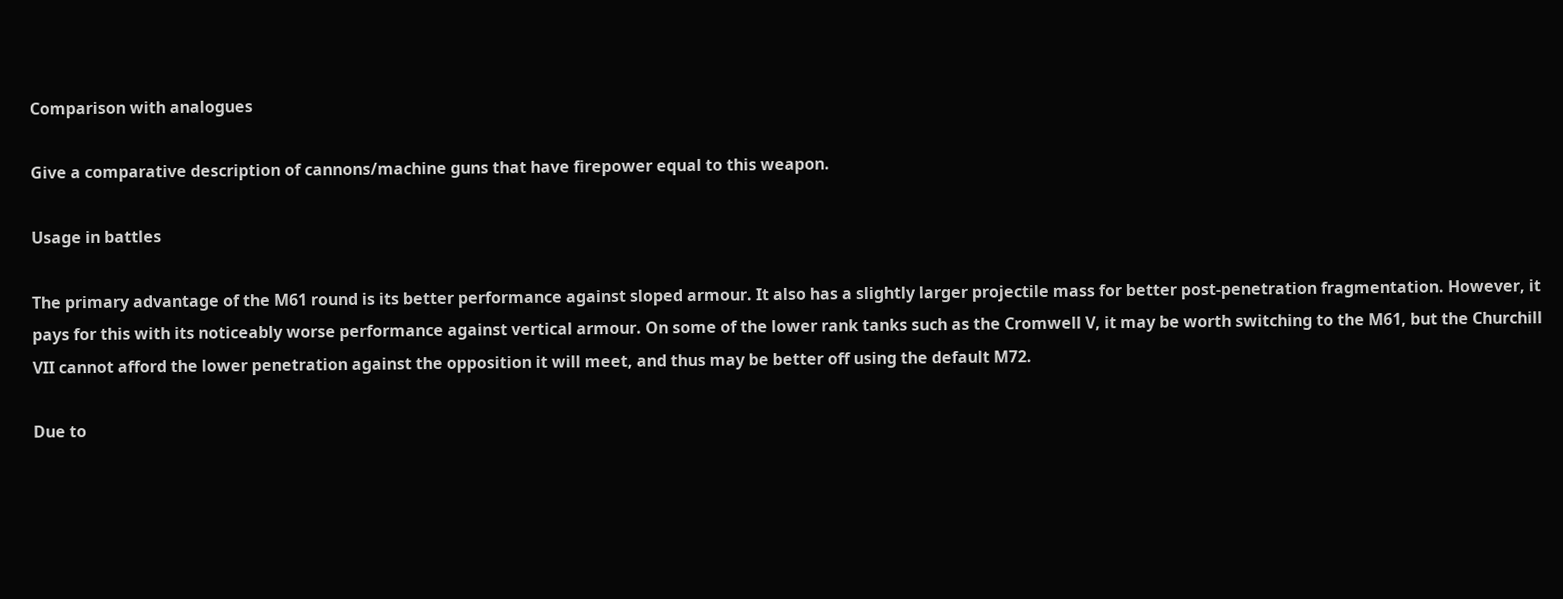Comparison with analogues

Give a comparative description of cannons/machine guns that have firepower equal to this weapon.

Usage in battles

The primary advantage of the M61 round is its better performance against sloped armour. It also has a slightly larger projectile mass for better post-penetration fragmentation. However, it pays for this with its noticeably worse performance against vertical armour. On some of the lower rank tanks such as the Cromwell V, it may be worth switching to the M61, but the Churchill VII cannot afford the lower penetration against the opposition it will meet, and thus may be better off using the default M72.

Due to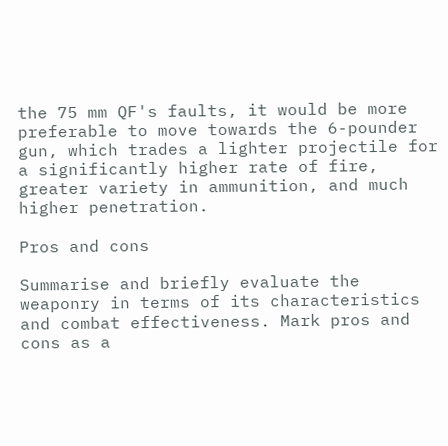the 75 mm QF's faults, it would be more preferable to move towards the 6-pounder gun, which trades a lighter projectile for a significantly higher rate of fire, greater variety in ammunition, and much higher penetration.

Pros and cons

Summarise and briefly evaluate the weaponry in terms of its characteristics and combat effectiveness. Mark pros and cons as a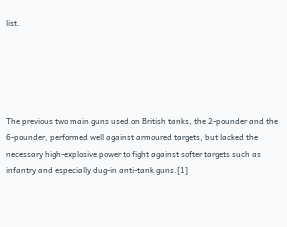list.





The previous two main guns used on British tanks, the 2-pounder and the 6-pounder, performed well against armoured targets, but lacked the necessary high-explosive power to fight against softer targets such as infantry and especially dug-in anti-tank guns.[1]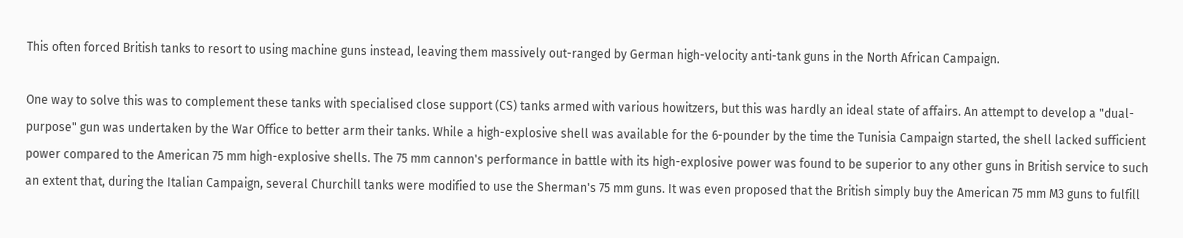This often forced British tanks to resort to using machine guns instead, leaving them massively out-ranged by German high-velocity anti-tank guns in the North African Campaign.

One way to solve this was to complement these tanks with specialised close support (CS) tanks armed with various howitzers, but this was hardly an ideal state of affairs. An attempt to develop a "dual-purpose" gun was undertaken by the War Office to better arm their tanks. While a high-explosive shell was available for the 6-pounder by the time the Tunisia Campaign started, the shell lacked sufficient power compared to the American 75 mm high-explosive shells. The 75 mm cannon's performance in battle with its high-explosive power was found to be superior to any other guns in British service to such an extent that, during the Italian Campaign, several Churchill tanks were modified to use the Sherman's 75 mm guns. It was even proposed that the British simply buy the American 75 mm M3 guns to fulfill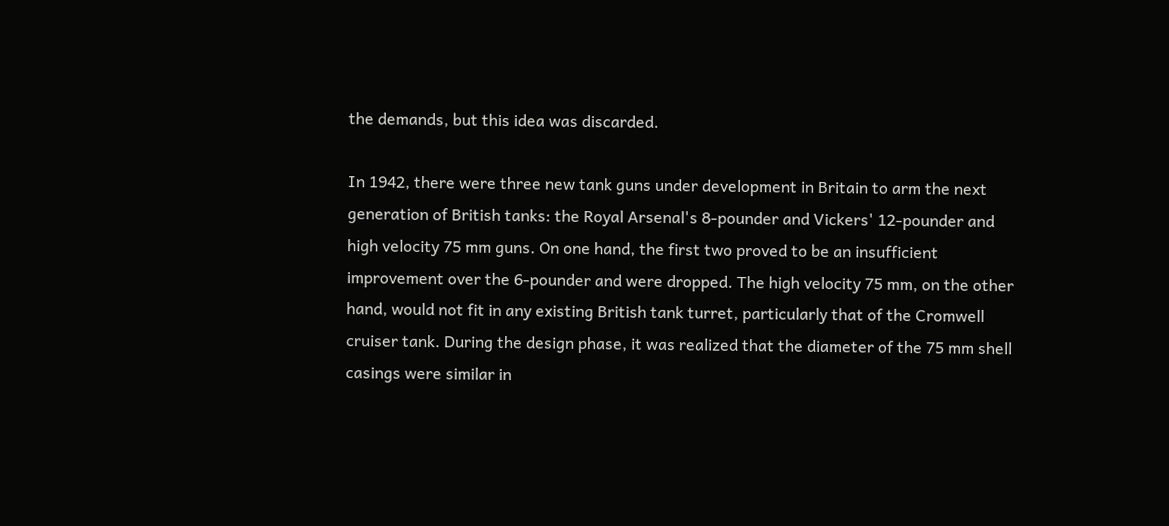the demands, but this idea was discarded.

In 1942, there were three new tank guns under development in Britain to arm the next generation of British tanks: the Royal Arsenal's 8-pounder and Vickers' 12-pounder and high velocity 75 mm guns. On one hand, the first two proved to be an insufficient improvement over the 6-pounder and were dropped. The high velocity 75 mm, on the other hand, would not fit in any existing British tank turret, particularly that of the Cromwell cruiser tank. During the design phase, it was realized that the diameter of the 75 mm shell casings were similar in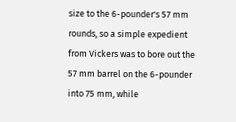size to the 6-pounder's 57 mm rounds, so a simple expedient from Vickers was to bore out the 57 mm barrel on the 6-pounder into 75 mm, while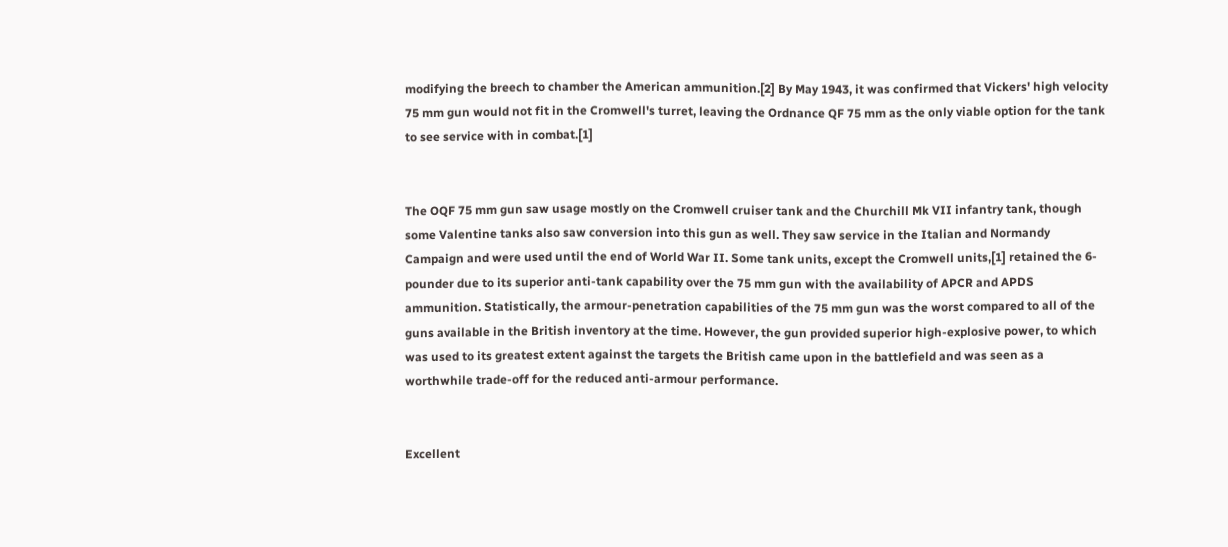modifying the breech to chamber the American ammunition.[2] By May 1943, it was confirmed that Vickers' high velocity 75 mm gun would not fit in the Cromwell's turret, leaving the Ordnance QF 75 mm as the only viable option for the tank to see service with in combat.[1]


The OQF 75 mm gun saw usage mostly on the Cromwell cruiser tank and the Churchill Mk VII infantry tank, though some Valentine tanks also saw conversion into this gun as well. They saw service in the Italian and Normandy Campaign and were used until the end of World War II. Some tank units, except the Cromwell units,[1] retained the 6-pounder due to its superior anti-tank capability over the 75 mm gun with the availability of APCR and APDS ammunition. Statistically, the armour-penetration capabilities of the 75 mm gun was the worst compared to all of the guns available in the British inventory at the time. However, the gun provided superior high-explosive power, to which was used to its greatest extent against the targets the British came upon in the battlefield and was seen as a worthwhile trade-off for the reduced anti-armour performance.


Excellent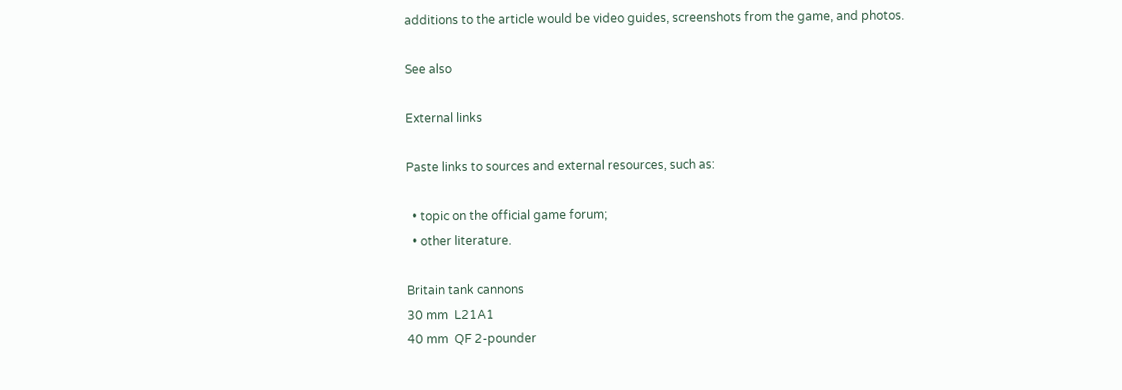additions to the article would be video guides, screenshots from the game, and photos.

See also

External links

Paste links to sources and external resources, such as:

  • topic on the official game forum;
  • other literature.

Britain tank cannons
30 mm  L21A1
40 mm  QF 2-pounder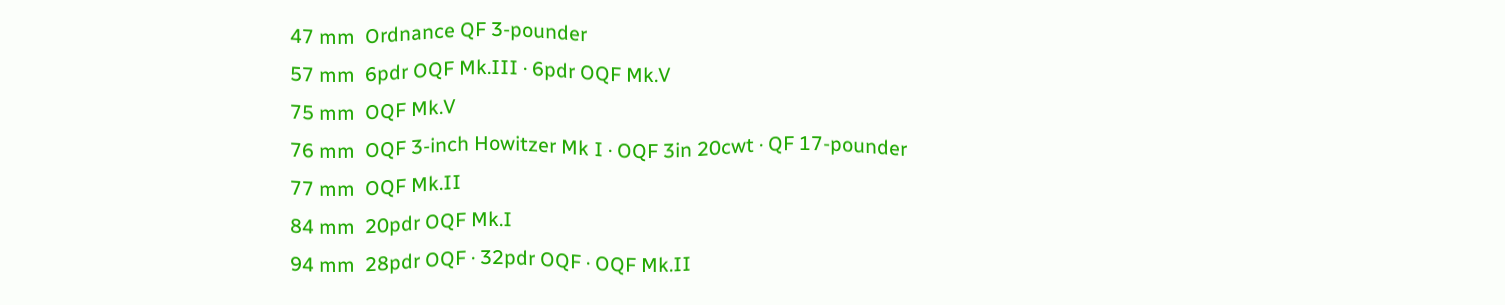47 mm  Ordnance QF 3-pounder
57 mm  6pdr OQF Mk.III · 6pdr OQF Mk.V
75 mm  OQF Mk.V
76 mm  OQF 3-inch Howitzer Mk I · OQF 3in 20cwt · QF 17-pounder
77 mm  OQF Mk.II
84 mm  20pdr OQF Mk.I
94 mm  28pdr OQF · 32pdr OQF · OQF Mk.II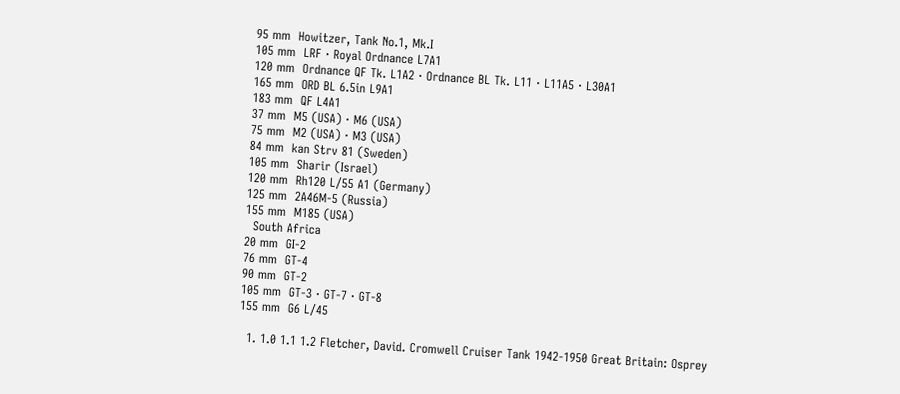95 mm  Howitzer, Tank No.1, Mk.I
105 mm  LRF · Royal Ordnance L7A1
120 mm  Ordnance QF Tk. L1A2 · Ordnance BL Tk. L11 · L11A5 · L30A1
165 mm  ORD BL 6.5in L9A1
183 mm  QF L4A1
37 mm  M5 (USA) · M6 (USA)
75 mm  M2 (USA) · M3 (USA)
84 mm  kan Strv 81 (Sweden)
105 mm  Sharir (Israel)
120 mm  Rh120 L/55 A1 (Germany)
125 mm  2A46M-5 (Russia)
155 mm  M185 (USA)
  South Africa
20 mm  GI-2
76 mm  GT-4
90 mm  GT-2
105 mm  GT-3 · GT-7 · GT-8
155 mm  G6 L/45

  1. 1.0 1.1 1.2 Fletcher, David. Cromwell Cruiser Tank 1942-1950 Great Britain: Osprey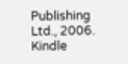Publishing Ltd., 2006. Kindle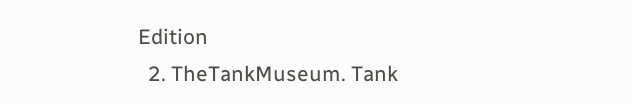Edition
  2. TheTankMuseum. Tank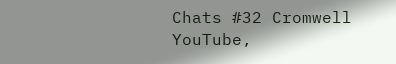Chats #32 Cromwell YouTube,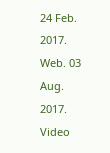24 Feb. 2017. Web. 03 Aug. 2017. Video